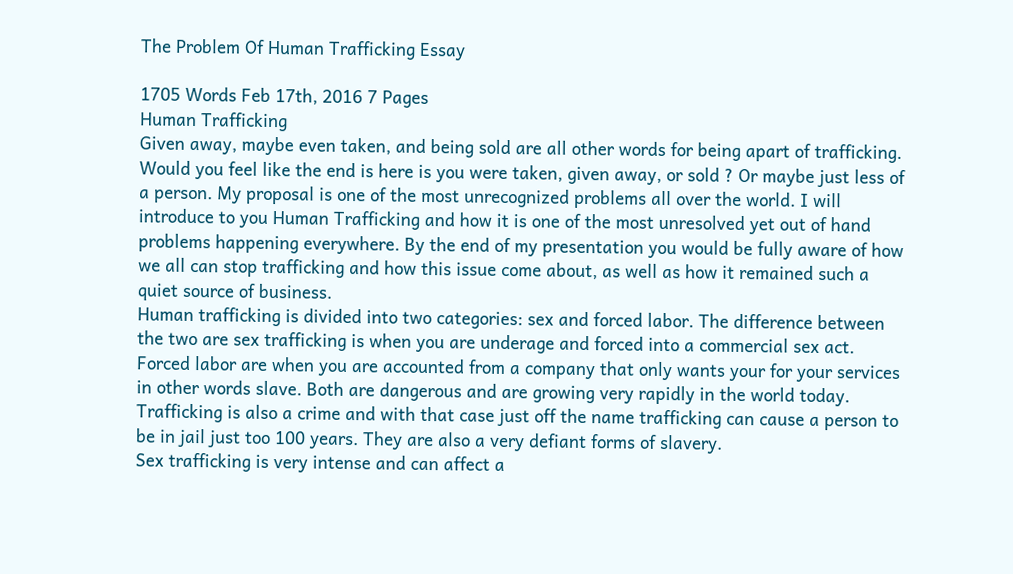The Problem Of Human Trafficking Essay

1705 Words Feb 17th, 2016 7 Pages
Human Trafficking
Given away, maybe even taken, and being sold are all other words for being apart of trafficking. Would you feel like the end is here is you were taken, given away, or sold ? Or maybe just less of a person. My proposal is one of the most unrecognized problems all over the world. I will introduce to you Human Trafficking and how it is one of the most unresolved yet out of hand problems happening everywhere. By the end of my presentation you would be fully aware of how we all can stop trafficking and how this issue come about, as well as how it remained such a quiet source of business.
Human trafficking is divided into two categories: sex and forced labor. The difference between the two are sex trafficking is when you are underage and forced into a commercial sex act. Forced labor are when you are accounted from a company that only wants your for your services in other words slave. Both are dangerous and are growing very rapidly in the world today. Trafficking is also a crime and with that case just off the name trafficking can cause a person to be in jail just too 100 years. They are also a very defiant forms of slavery.
Sex trafficking is very intense and can affect a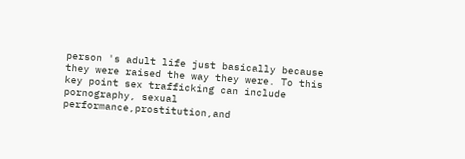person 's adult life just basically because they were raised the way they were. To this key point sex trafficking can include pornography, sexual performance,prostitution,and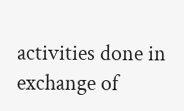activities done in exchange of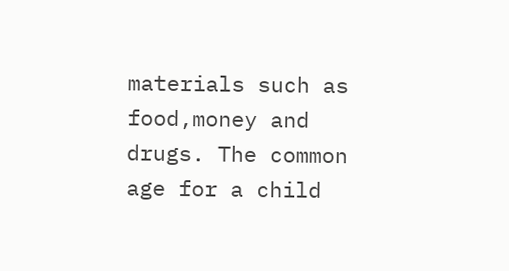materials such as food,money and drugs. The common age for a child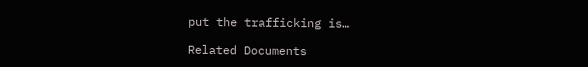put the trafficking is…

Related Documents